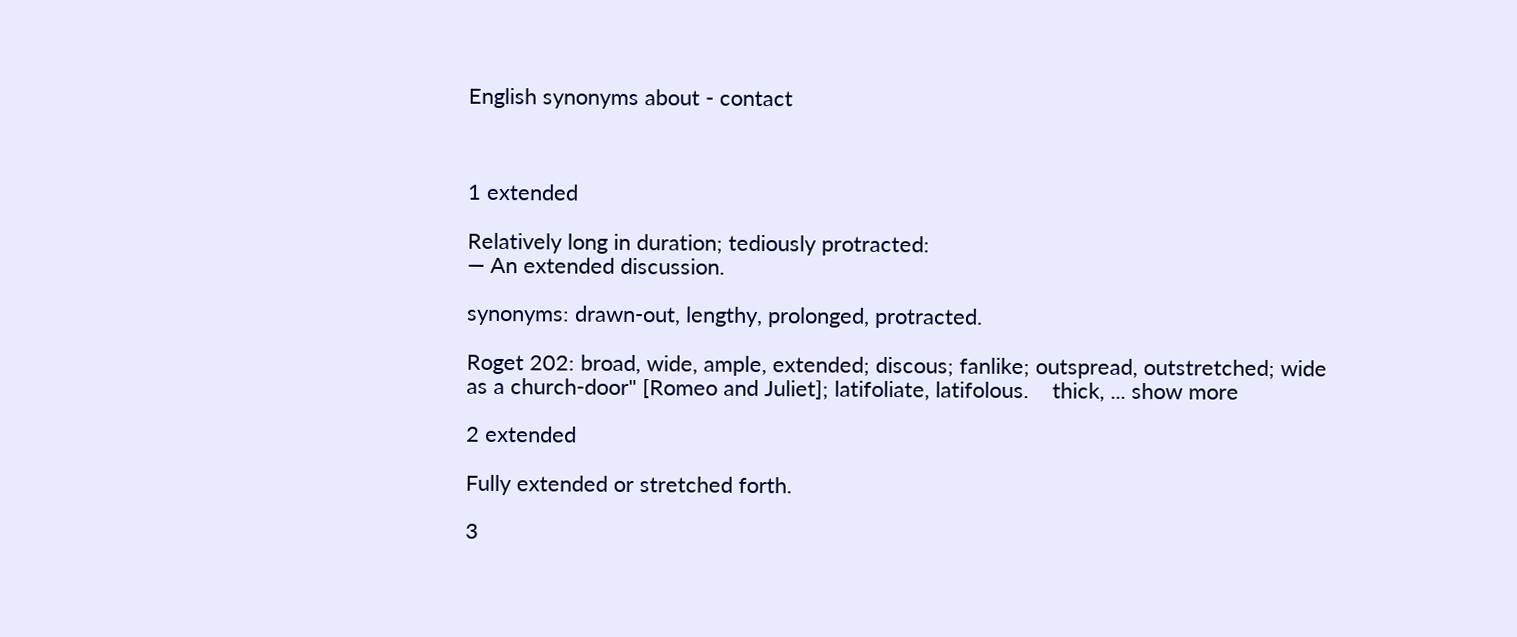English synonyms about - contact



1 extended

Relatively long in duration; tediously protracted:
— An extended discussion.

synonyms: drawn-out, lengthy, prolonged, protracted.

Roget 202: broad, wide, ample, extended; discous; fanlike; outspread, outstretched; wide as a church-door" [Romeo and Juliet]; latifoliate, latifolous.    thick, ... show more

2 extended

Fully extended or stretched forth.

3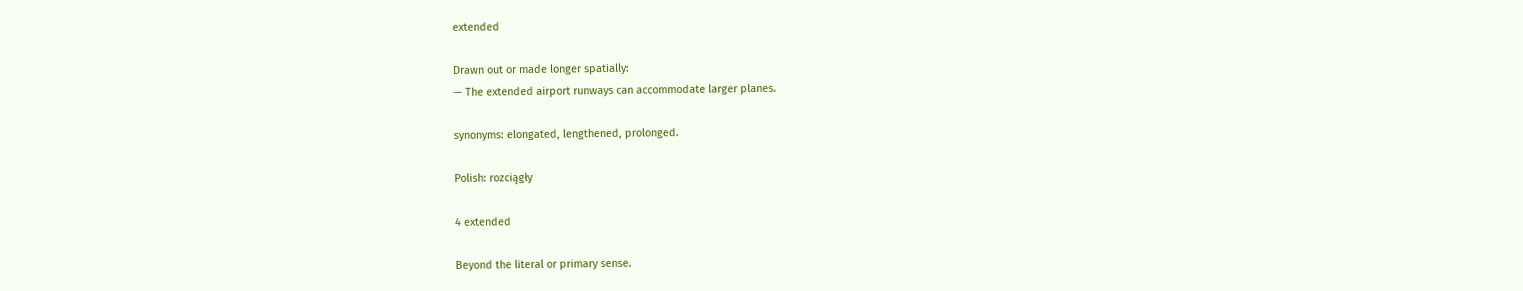extended

Drawn out or made longer spatially:
— The extended airport runways can accommodate larger planes.

synonyms: elongated, lengthened, prolonged.

Polish: rozciągły

4 extended

Beyond the literal or primary sense.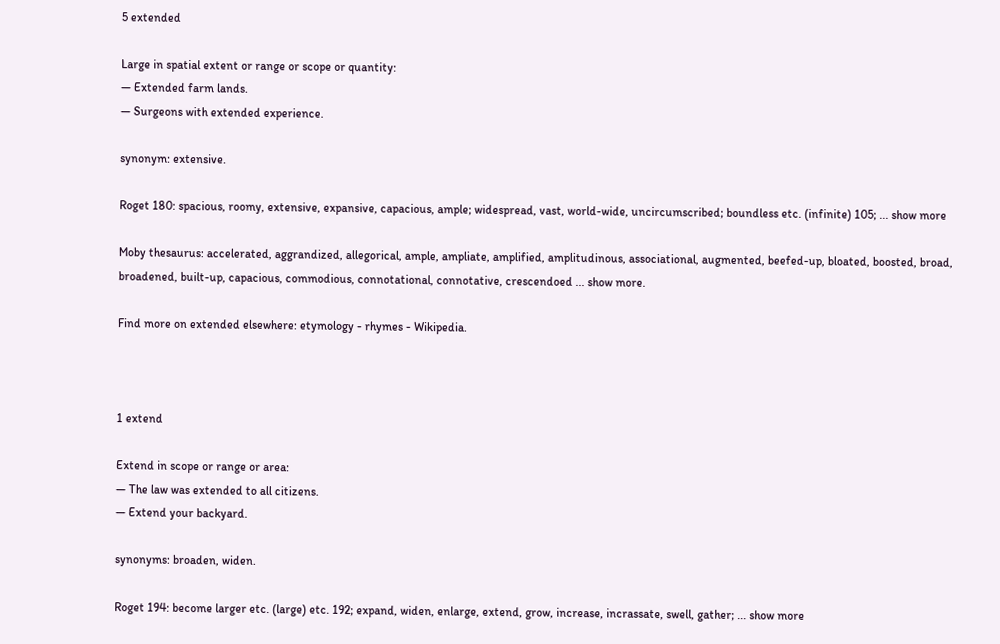5 extended

Large in spatial extent or range or scope or quantity:
— Extended farm lands.
— Surgeons with extended experience.

synonym: extensive.

Roget 180: spacious, roomy, extensive, expansive, capacious, ample; widespread, vast, world-wide, uncircumscribed; boundless etc. (infinite) 105; ... show more

Moby thesaurus: accelerated, aggrandized, allegorical, ample, ampliate, amplified, amplitudinous, associational, augmented, beefed-up, bloated, boosted, broad, broadened, built-up, capacious, commodious, connotational, connotative, crescendoed ... show more.

Find more on extended elsewhere: etymology - rhymes - Wikipedia.



1 extend

Extend in scope or range or area:
— The law was extended to all citizens.
— Extend your backyard.

synonyms: broaden, widen.

Roget 194: become larger etc. (large) etc. 192; expand, widen, enlarge, extend, grow, increase, incrassate, swell, gather; ... show more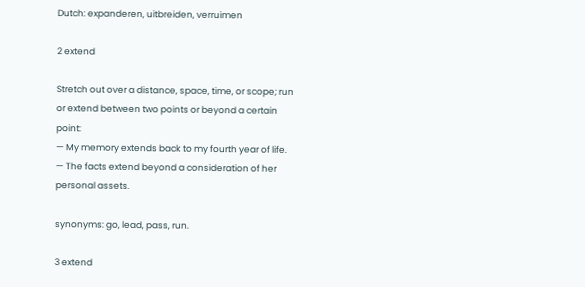Dutch: expanderen, uitbreiden, verruimen

2 extend

Stretch out over a distance, space, time, or scope; run or extend between two points or beyond a certain point:
— My memory extends back to my fourth year of life.
— The facts extend beyond a consideration of her personal assets.

synonyms: go, lead, pass, run.

3 extend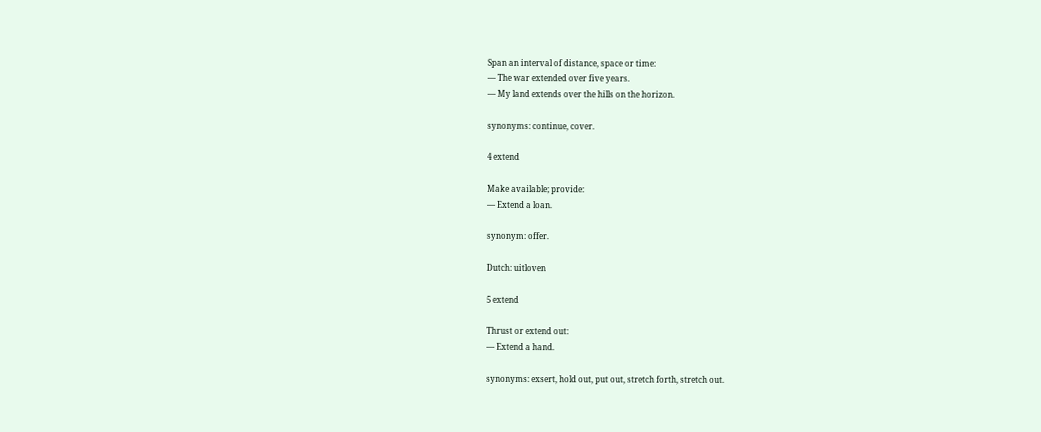Span an interval of distance, space or time:
— The war extended over five years.
— My land extends over the hills on the horizon.

synonyms: continue, cover.

4 extend

Make available; provide:
— Extend a loan.

synonym: offer.

Dutch: uitloven

5 extend

Thrust or extend out:
— Extend a hand.

synonyms: exsert, hold out, put out, stretch forth, stretch out.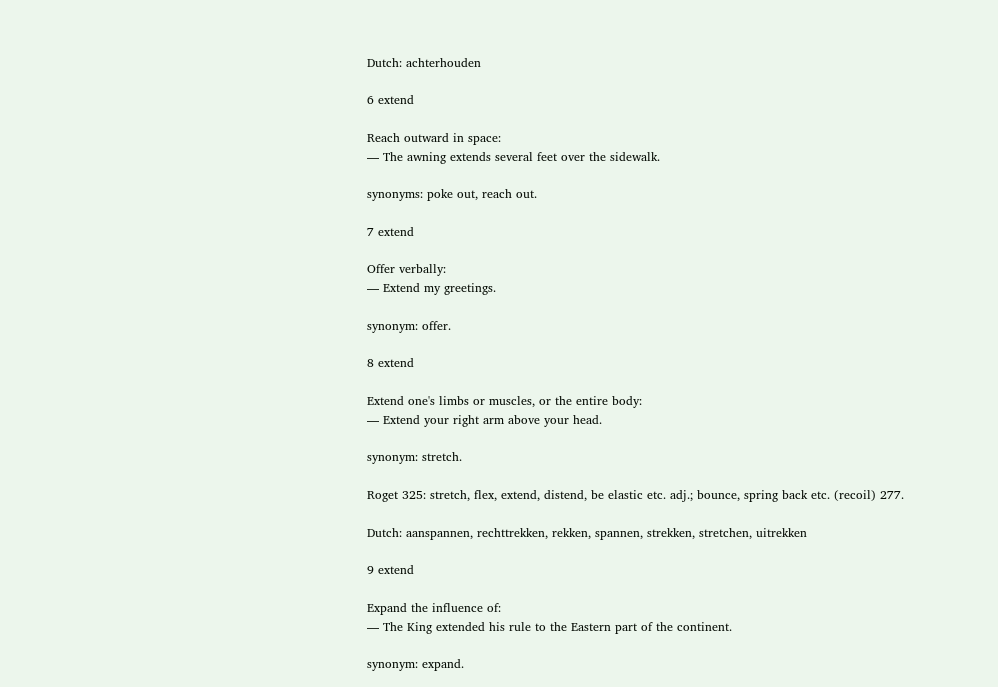Dutch: achterhouden

6 extend

Reach outward in space:
— The awning extends several feet over the sidewalk.

synonyms: poke out, reach out.

7 extend

Offer verbally:
— Extend my greetings.

synonym: offer.

8 extend

Extend one's limbs or muscles, or the entire body:
— Extend your right arm above your head.

synonym: stretch.

Roget 325: stretch, flex, extend, distend, be elastic etc. adj.; bounce, spring back etc. (recoil) 277.

Dutch: aanspannen, rechttrekken, rekken, spannen, strekken, stretchen, uitrekken

9 extend

Expand the influence of:
— The King extended his rule to the Eastern part of the continent.

synonym: expand.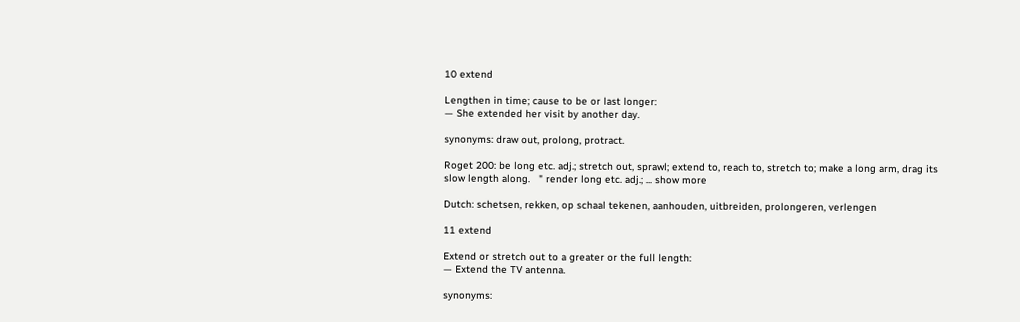10 extend

Lengthen in time; cause to be or last longer:
— She extended her visit by another day.

synonyms: draw out, prolong, protract.

Roget 200: be long etc. adj.; stretch out, sprawl; extend to, reach to, stretch to; make a long arm, drag its slow length along.   " render long etc. adj.; ... show more

Dutch: schetsen, rekken, op schaal tekenen, aanhouden, uitbreiden, prolongeren, verlengen

11 extend

Extend or stretch out to a greater or the full length:
— Extend the TV antenna.

synonyms: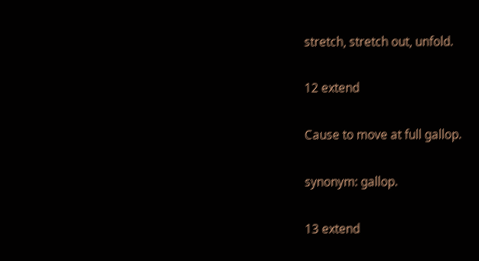stretch, stretch out, unfold.

12 extend

Cause to move at full gallop.

synonym: gallop.

13 extend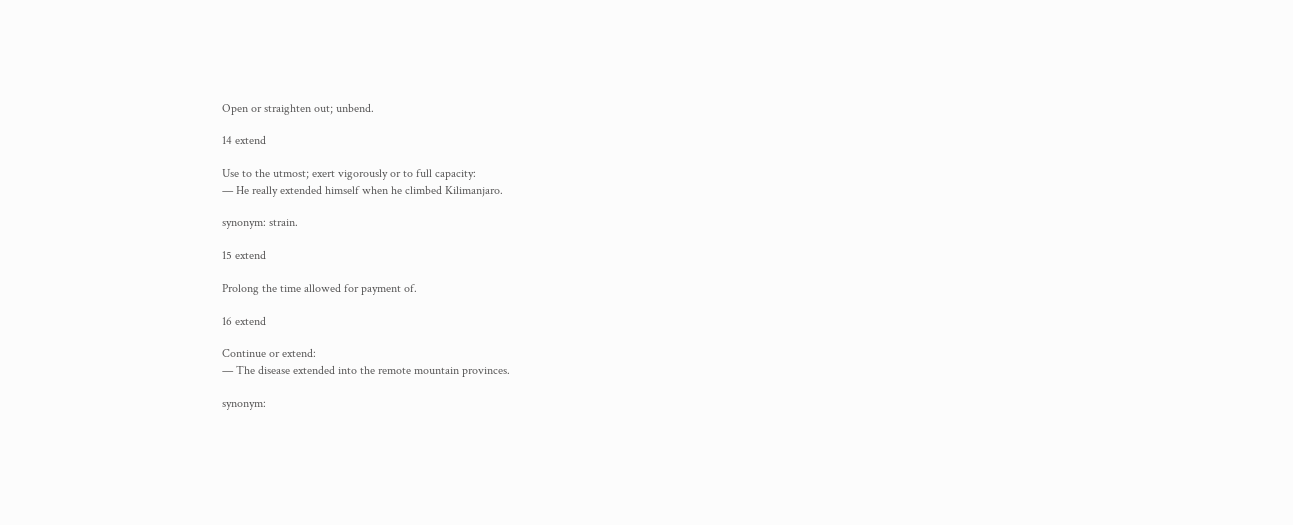Open or straighten out; unbend.

14 extend

Use to the utmost; exert vigorously or to full capacity:
— He really extended himself when he climbed Kilimanjaro.

synonym: strain.

15 extend

Prolong the time allowed for payment of.

16 extend

Continue or extend:
— The disease extended into the remote mountain provinces.

synonym: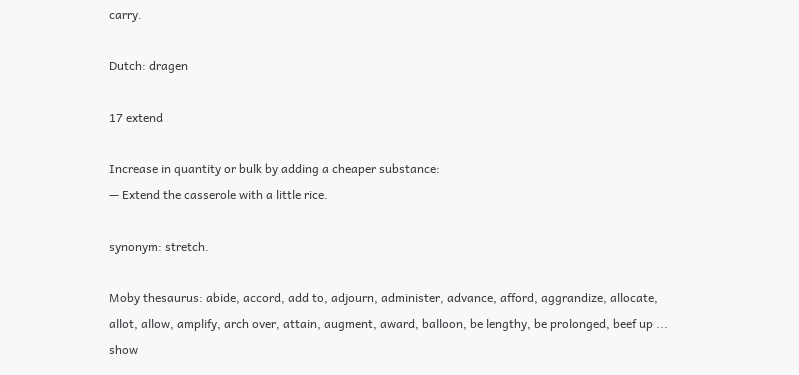carry.

Dutch: dragen

17 extend

Increase in quantity or bulk by adding a cheaper substance:
— Extend the casserole with a little rice.

synonym: stretch.

Moby thesaurus: abide, accord, add to, adjourn, administer, advance, afford, aggrandize, allocate, allot, allow, amplify, arch over, attain, augment, award, balloon, be lengthy, be prolonged, beef up ... show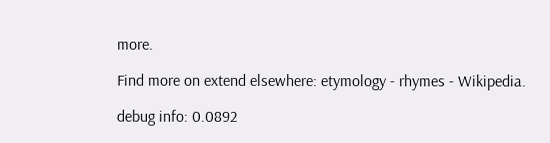more.

Find more on extend elsewhere: etymology - rhymes - Wikipedia.

debug info: 0.0892